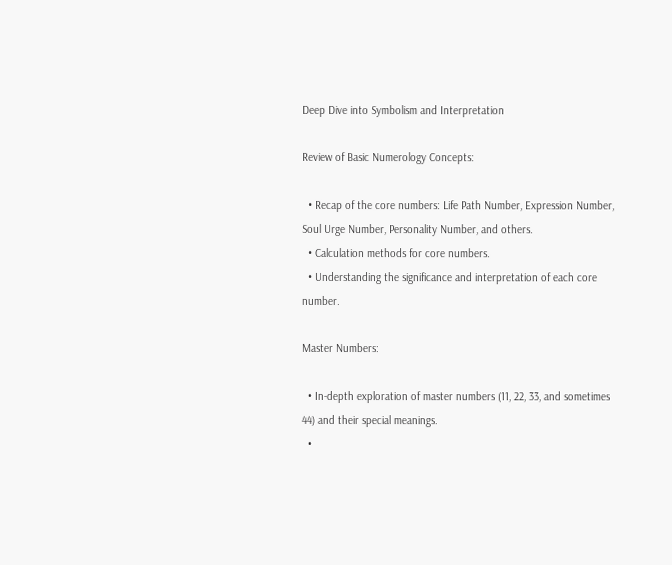Deep Dive into Symbolism and Interpretation

Review of Basic Numerology Concepts:

  • Recap of the core numbers: Life Path Number, Expression Number, Soul Urge Number, Personality Number, and others.
  • Calculation methods for core numbers.
  • Understanding the significance and interpretation of each core number.

Master Numbers:

  • In-depth exploration of master numbers (11, 22, 33, and sometimes 44) and their special meanings.
  •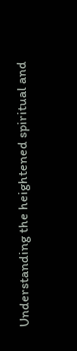Understanding the heightened spiritual and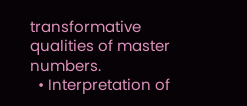transformative qualities of master numbers.
  • Interpretation of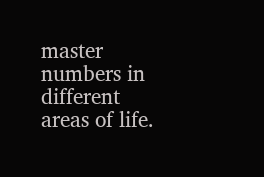master numbers in different areas of life.